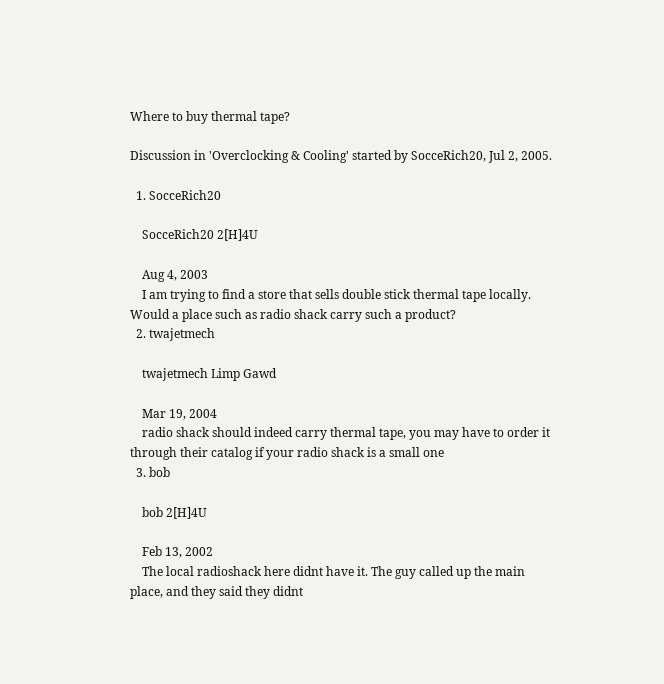Where to buy thermal tape?

Discussion in 'Overclocking & Cooling' started by SocceRich20, Jul 2, 2005.

  1. SocceRich20

    SocceRich20 2[H]4U

    Aug 4, 2003
    I am trying to find a store that sells double stick thermal tape locally. Would a place such as radio shack carry such a product?
  2. twajetmech

    twajetmech Limp Gawd

    Mar 19, 2004
    radio shack should indeed carry thermal tape, you may have to order it through their catalog if your radio shack is a small one
  3. bob

    bob 2[H]4U

    Feb 13, 2002
    The local radioshack here didnt have it. The guy called up the main place, and they said they didnt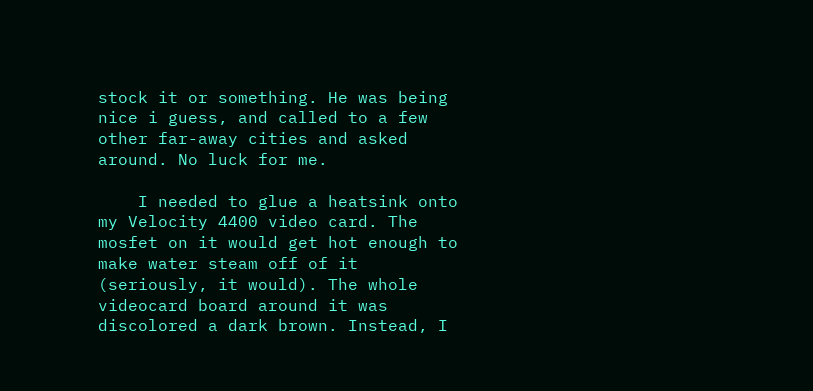stock it or something. He was being nice i guess, and called to a few other far-away cities and asked around. No luck for me.

    I needed to glue a heatsink onto my Velocity 4400 video card. The mosfet on it would get hot enough to make water steam off of it (seriously, it would). The whole videocard board around it was discolored a dark brown. Instead, I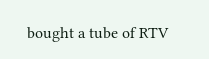bought a tube of RTV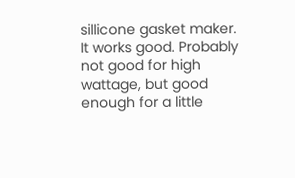sillicone gasket maker. It works good. Probably not good for high wattage, but good enough for a little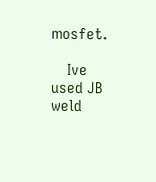mosfet.

    Ive used JB weld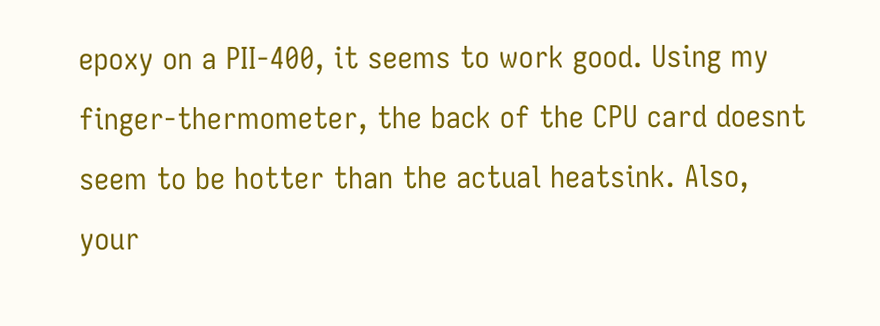epoxy on a PII-400, it seems to work good. Using my finger-thermometer, the back of the CPU card doesnt seem to be hotter than the actual heatsink. Also, your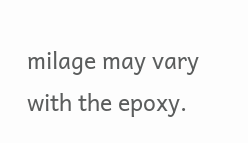milage may vary with the epoxy.